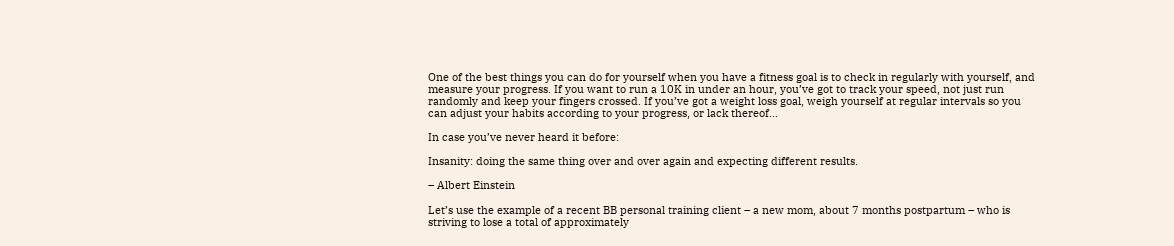One of the best things you can do for yourself when you have a fitness goal is to check in regularly with yourself, and measure your progress. If you want to run a 10K in under an hour, you’ve got to track your speed, not just run randomly and keep your fingers crossed. If you’ve got a weight loss goal, weigh yourself at regular intervals so you can adjust your habits according to your progress, or lack thereof…

In case you’ve never heard it before:

Insanity: doing the same thing over and over again and expecting different results.

– Albert Einstein

Let’s use the example of a recent BB personal training client – a new mom, about 7 months postpartum – who is striving to lose a total of approximately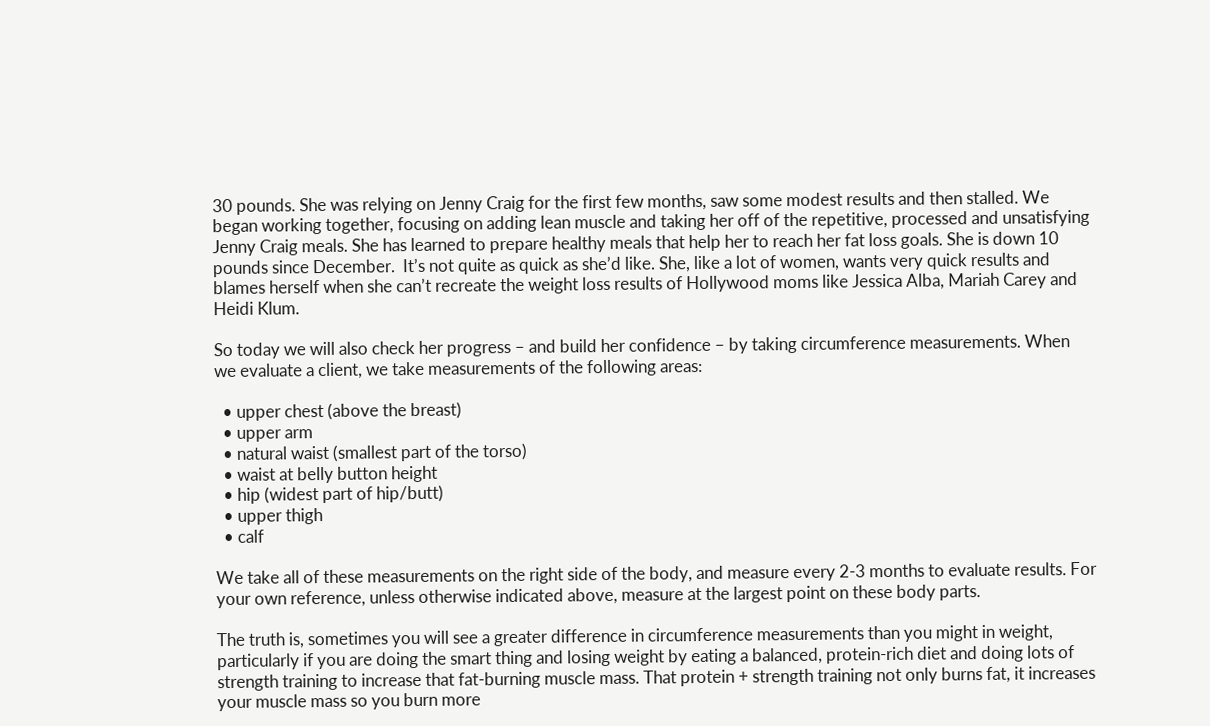30 pounds. She was relying on Jenny Craig for the first few months, saw some modest results and then stalled. We began working together, focusing on adding lean muscle and taking her off of the repetitive, processed and unsatisfying Jenny Craig meals. She has learned to prepare healthy meals that help her to reach her fat loss goals. She is down 10 pounds since December.  It’s not quite as quick as she’d like. She, like a lot of women, wants very quick results and blames herself when she can’t recreate the weight loss results of Hollywood moms like Jessica Alba, Mariah Carey and Heidi Klum.

So today we will also check her progress – and build her confidence – by taking circumference measurements. When we evaluate a client, we take measurements of the following areas:

  • upper chest (above the breast)
  • upper arm
  • natural waist (smallest part of the torso)
  • waist at belly button height
  • hip (widest part of hip/butt)
  • upper thigh
  • calf

We take all of these measurements on the right side of the body, and measure every 2-3 months to evaluate results. For your own reference, unless otherwise indicated above, measure at the largest point on these body parts.

The truth is, sometimes you will see a greater difference in circumference measurements than you might in weight, particularly if you are doing the smart thing and losing weight by eating a balanced, protein-rich diet and doing lots of strength training to increase that fat-burning muscle mass. That protein + strength training not only burns fat, it increases your muscle mass so you burn more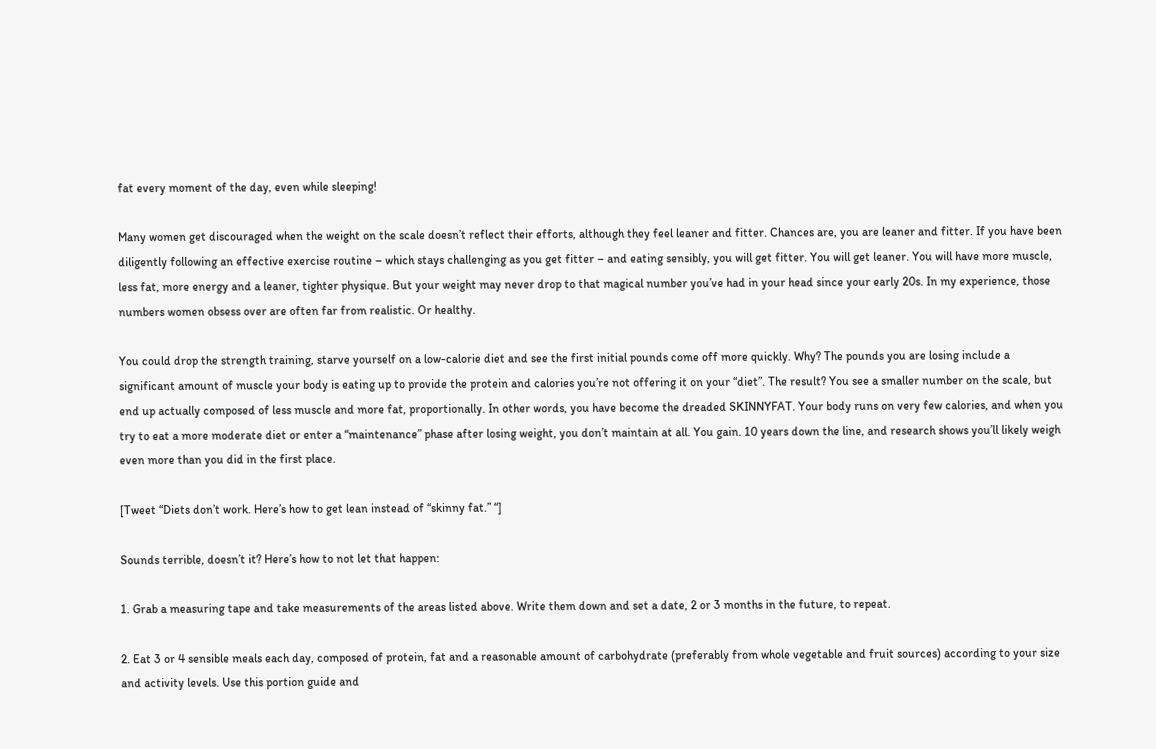fat every moment of the day, even while sleeping!

Many women get discouraged when the weight on the scale doesn’t reflect their efforts, although they feel leaner and fitter. Chances are, you are leaner and fitter. If you have been diligently following an effective exercise routine – which stays challenging as you get fitter – and eating sensibly, you will get fitter. You will get leaner. You will have more muscle, less fat, more energy and a leaner, tighter physique. But your weight may never drop to that magical number you’ve had in your head since your early 20s. In my experience, those numbers women obsess over are often far from realistic. Or healthy.

You could drop the strength training, starve yourself on a low-calorie diet and see the first initial pounds come off more quickly. Why? The pounds you are losing include a significant amount of muscle your body is eating up to provide the protein and calories you’re not offering it on your “diet”. The result? You see a smaller number on the scale, but end up actually composed of less muscle and more fat, proportionally. In other words, you have become the dreaded SKINNYFAT. Your body runs on very few calories, and when you try to eat a more moderate diet or enter a “maintenance” phase after losing weight, you don’t maintain at all. You gain. 10 years down the line, and research shows you’ll likely weigh even more than you did in the first place.

[Tweet “Diets don’t work. Here’s how to get lean instead of “skinny fat.” “]

Sounds terrible, doesn’t it? Here’s how to not let that happen:

1. Grab a measuring tape and take measurements of the areas listed above. Write them down and set a date, 2 or 3 months in the future, to repeat.

2. Eat 3 or 4 sensible meals each day, composed of protein, fat and a reasonable amount of carbohydrate (preferably from whole vegetable and fruit sources) according to your size and activity levels. Use this portion guide and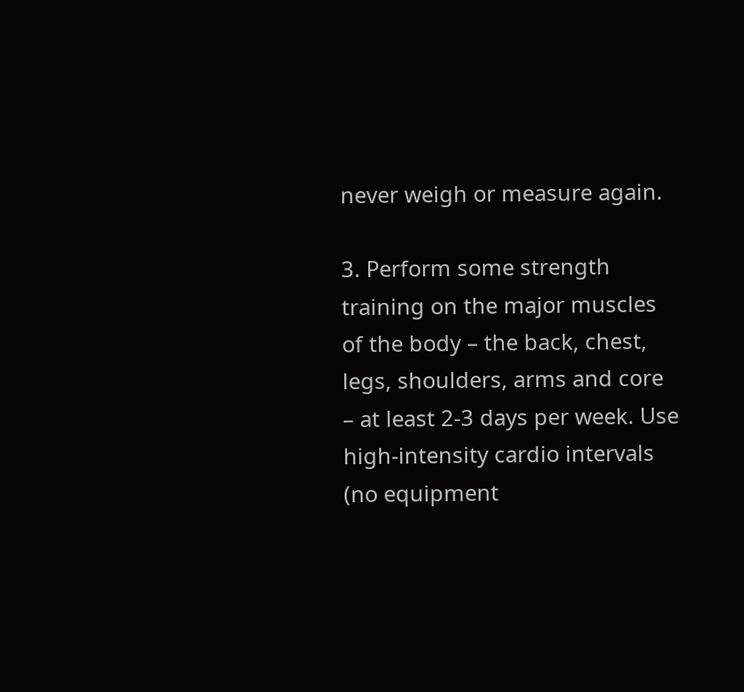never weigh or measure again.

3. Perform some strength training on the major muscles of the body – the back, chest, legs, shoulders, arms and core – at least 2-3 days per week. Use high-intensity cardio intervals (no equipment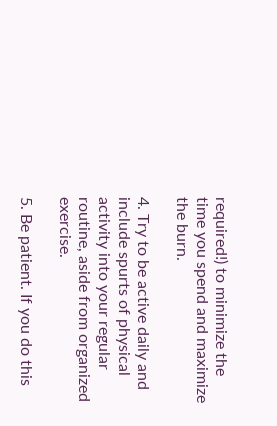required!) to minimize the time you spend and maximize the burn.

4. Try to be active daily and include spurts of physical activity into your regular routine, aside from organized exercise.

5. Be patient. If you do this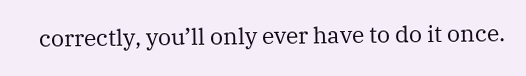correctly, you’ll only ever have to do it once.